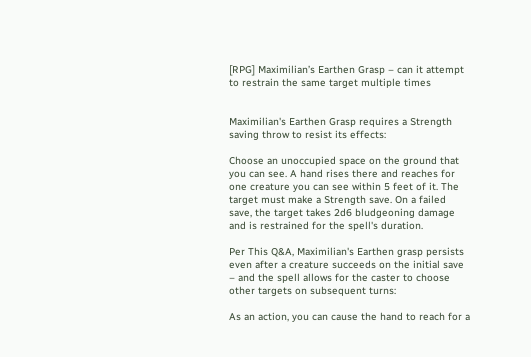[RPG] Maximilian’s Earthen Grasp – can it attempt to restrain the same target multiple times


Maximilian's Earthen Grasp requires a Strength saving throw to resist its effects:

Choose an unoccupied space on the ground that you can see. A hand rises there and reaches for one creature you can see within 5 feet of it. The target must make a Strength save. On a failed save, the target takes 2d6 bludgeoning damage and is restrained for the spell's duration.

Per This Q&A, Maximilian's Earthen grasp persists even after a creature succeeds on the initial save – and the spell allows for the caster to choose other targets on subsequent turns:

As an action, you can cause the hand to reach for a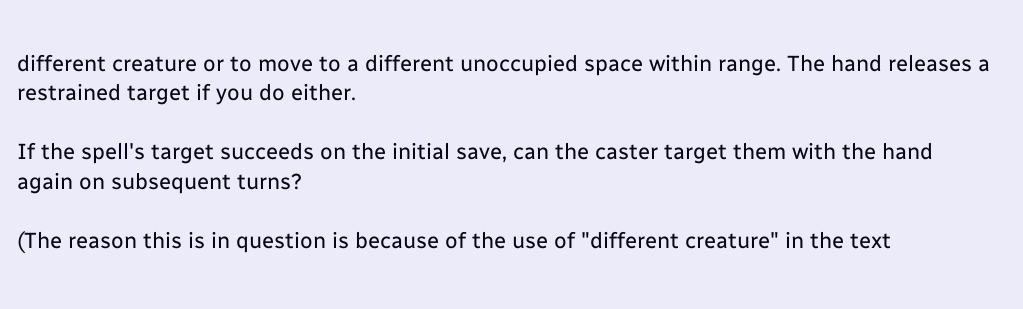different creature or to move to a different unoccupied space within range. The hand releases a restrained target if you do either.

If the spell's target succeeds on the initial save, can the caster target them with the hand again on subsequent turns?

(The reason this is in question is because of the use of "different creature" in the text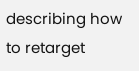describing how to retarget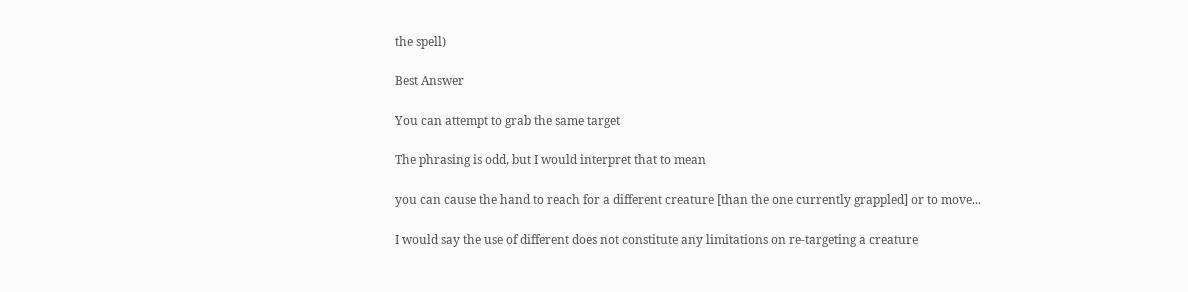the spell)

Best Answer

You can attempt to grab the same target

The phrasing is odd, but I would interpret that to mean

you can cause the hand to reach for a different creature [than the one currently grappled] or to move...

I would say the use of different does not constitute any limitations on re-targeting a creature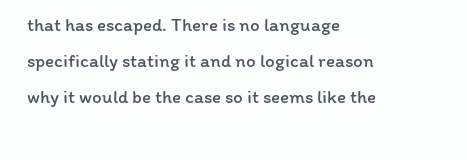that has escaped. There is no language specifically stating it and no logical reason why it would be the case so it seems like the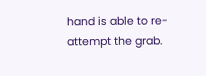hand is able to re-attempt the grab.